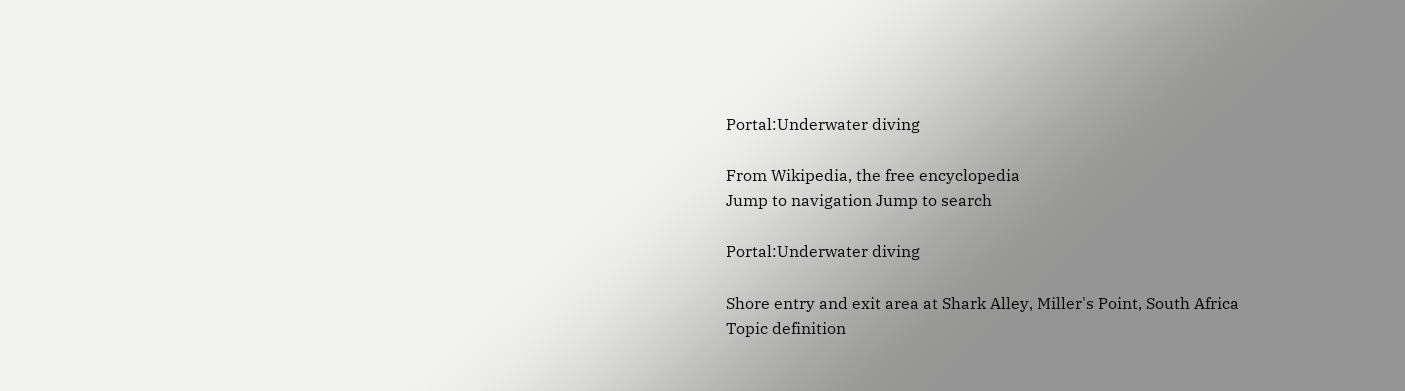Portal:Underwater diving

From Wikipedia, the free encyclopedia
Jump to navigation Jump to search

Portal:Underwater diving

Shore entry and exit area at Shark Alley, Miller's Point, South Africa
Topic definition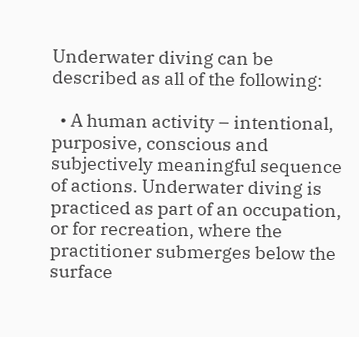Underwater diving can be described as all of the following:

  • A human activity – intentional, purposive, conscious and subjectively meaningful sequence of actions. Underwater diving is practiced as part of an occupation, or for recreation, where the practitioner submerges below the surface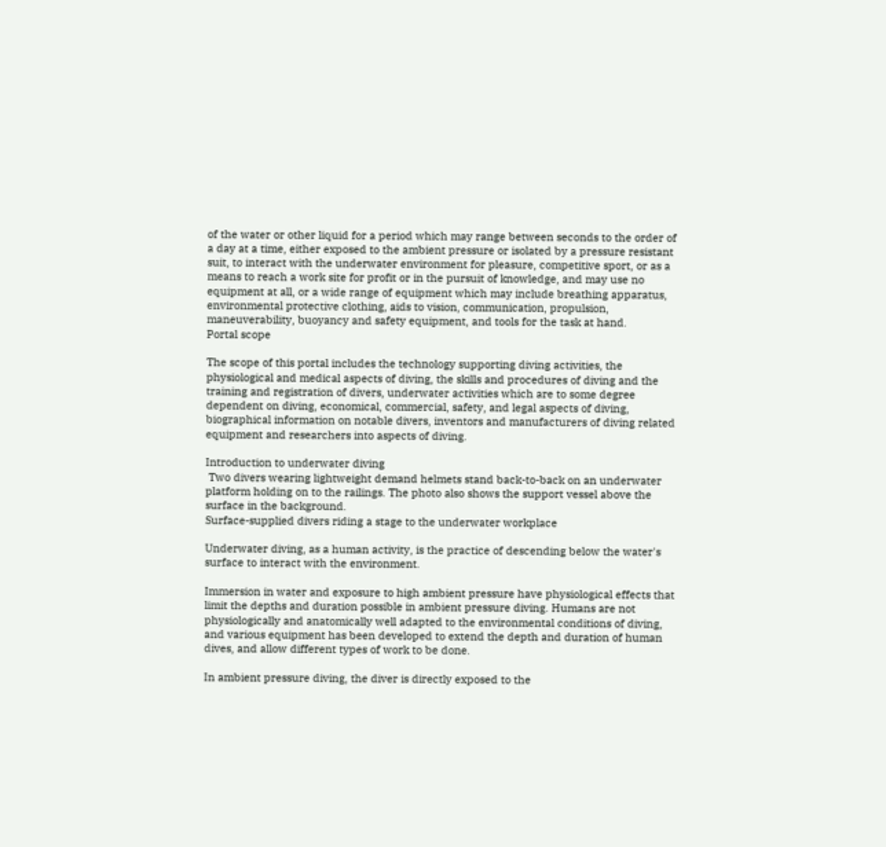of the water or other liquid for a period which may range between seconds to the order of a day at a time, either exposed to the ambient pressure or isolated by a pressure resistant suit, to interact with the underwater environment for pleasure, competitive sport, or as a means to reach a work site for profit or in the pursuit of knowledge, and may use no equipment at all, or a wide range of equipment which may include breathing apparatus, environmental protective clothing, aids to vision, communication, propulsion, maneuverability, buoyancy and safety equipment, and tools for the task at hand.
Portal scope

The scope of this portal includes the technology supporting diving activities, the physiological and medical aspects of diving, the skills and procedures of diving and the training and registration of divers, underwater activities which are to some degree dependent on diving, economical, commercial, safety, and legal aspects of diving, biographical information on notable divers, inventors and manufacturers of diving related equipment and researchers into aspects of diving.

Introduction to underwater diving
 Two divers wearing lightweight demand helmets stand back-to-back on an underwater platform holding on to the railings. The photo also shows the support vessel above the surface in the background.
Surface-supplied divers riding a stage to the underwater workplace

Underwater diving, as a human activity, is the practice of descending below the water's surface to interact with the environment.

Immersion in water and exposure to high ambient pressure have physiological effects that limit the depths and duration possible in ambient pressure diving. Humans are not physiologically and anatomically well adapted to the environmental conditions of diving, and various equipment has been developed to extend the depth and duration of human dives, and allow different types of work to be done.

In ambient pressure diving, the diver is directly exposed to the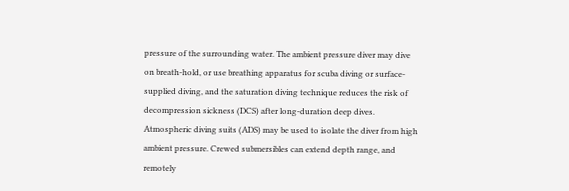pressure of the surrounding water. The ambient pressure diver may dive on breath-hold, or use breathing apparatus for scuba diving or surface-supplied diving, and the saturation diving technique reduces the risk of decompression sickness (DCS) after long-duration deep dives. Atmospheric diving suits (ADS) may be used to isolate the diver from high ambient pressure. Crewed submersibles can extend depth range, and remotely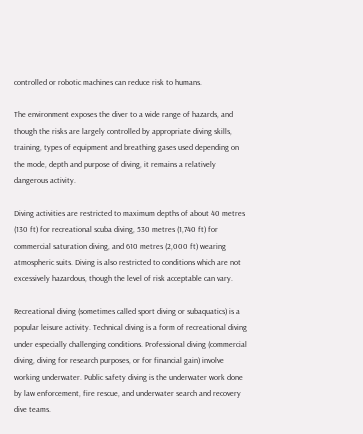controlled or robotic machines can reduce risk to humans.

The environment exposes the diver to a wide range of hazards, and though the risks are largely controlled by appropriate diving skills, training, types of equipment and breathing gases used depending on the mode, depth and purpose of diving, it remains a relatively dangerous activity.

Diving activities are restricted to maximum depths of about 40 metres (130 ft) for recreational scuba diving, 530 metres (1,740 ft) for commercial saturation diving, and 610 metres (2,000 ft) wearing atmospheric suits. Diving is also restricted to conditions which are not excessively hazardous, though the level of risk acceptable can vary.

Recreational diving (sometimes called sport diving or subaquatics) is a popular leisure activity. Technical diving is a form of recreational diving under especially challenging conditions. Professional diving (commercial diving, diving for research purposes, or for financial gain) involve working underwater. Public safety diving is the underwater work done by law enforcement, fire rescue, and underwater search and recovery dive teams.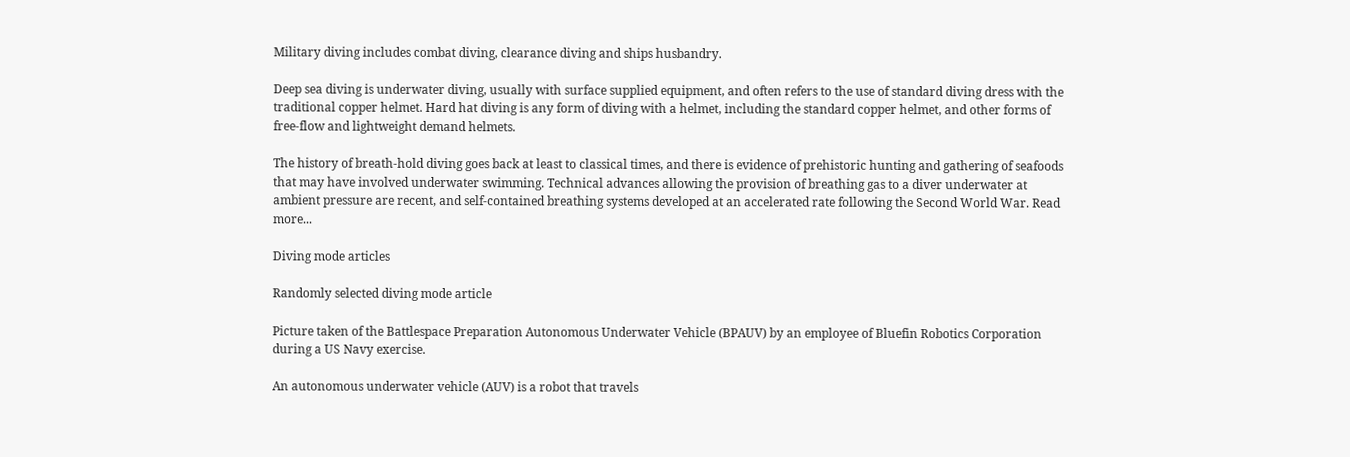Military diving includes combat diving, clearance diving and ships husbandry.

Deep sea diving is underwater diving, usually with surface supplied equipment, and often refers to the use of standard diving dress with the traditional copper helmet. Hard hat diving is any form of diving with a helmet, including the standard copper helmet, and other forms of free-flow and lightweight demand helmets.

The history of breath-hold diving goes back at least to classical times, and there is evidence of prehistoric hunting and gathering of seafoods that may have involved underwater swimming. Technical advances allowing the provision of breathing gas to a diver underwater at ambient pressure are recent, and self-contained breathing systems developed at an accelerated rate following the Second World War. Read more...

Diving mode articles

Randomly selected diving mode article

Picture taken of the Battlespace Preparation Autonomous Underwater Vehicle (BPAUV) by an employee of Bluefin Robotics Corporation during a US Navy exercise.

An autonomous underwater vehicle (AUV) is a robot that travels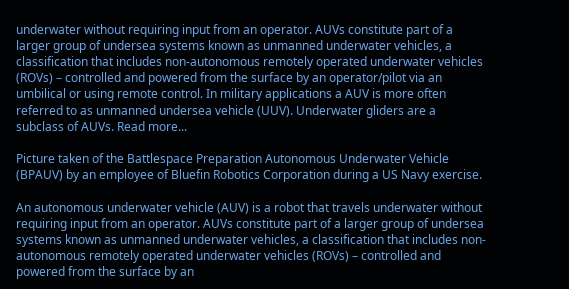underwater without requiring input from an operator. AUVs constitute part of a larger group of undersea systems known as unmanned underwater vehicles, a classification that includes non-autonomous remotely operated underwater vehicles (ROVs) – controlled and powered from the surface by an operator/pilot via an umbilical or using remote control. In military applications a AUV is more often referred to as unmanned undersea vehicle (UUV). Underwater gliders are a subclass of AUVs. Read more...

Picture taken of the Battlespace Preparation Autonomous Underwater Vehicle (BPAUV) by an employee of Bluefin Robotics Corporation during a US Navy exercise.

An autonomous underwater vehicle (AUV) is a robot that travels underwater without requiring input from an operator. AUVs constitute part of a larger group of undersea systems known as unmanned underwater vehicles, a classification that includes non-autonomous remotely operated underwater vehicles (ROVs) – controlled and powered from the surface by an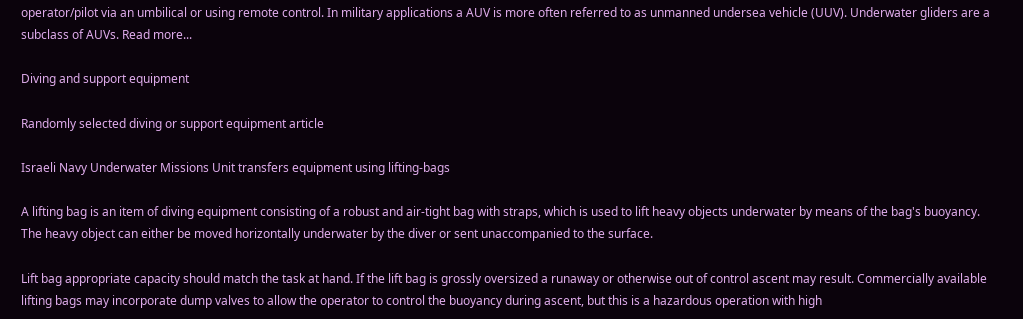operator/pilot via an umbilical or using remote control. In military applications a AUV is more often referred to as unmanned undersea vehicle (UUV). Underwater gliders are a subclass of AUVs. Read more...

Diving and support equipment

Randomly selected diving or support equipment article

Israeli Navy Underwater Missions Unit transfers equipment using lifting-bags

A lifting bag is an item of diving equipment consisting of a robust and air-tight bag with straps, which is used to lift heavy objects underwater by means of the bag's buoyancy. The heavy object can either be moved horizontally underwater by the diver or sent unaccompanied to the surface.

Lift bag appropriate capacity should match the task at hand. If the lift bag is grossly oversized a runaway or otherwise out of control ascent may result. Commercially available lifting bags may incorporate dump valves to allow the operator to control the buoyancy during ascent, but this is a hazardous operation with high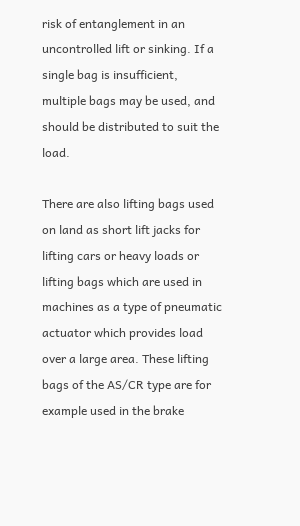risk of entanglement in an uncontrolled lift or sinking. If a single bag is insufficient, multiple bags may be used, and should be distributed to suit the load.

There are also lifting bags used on land as short lift jacks for lifting cars or heavy loads or lifting bags which are used in machines as a type of pneumatic actuator which provides load over a large area. These lifting bags of the AS/CR type are for example used in the brake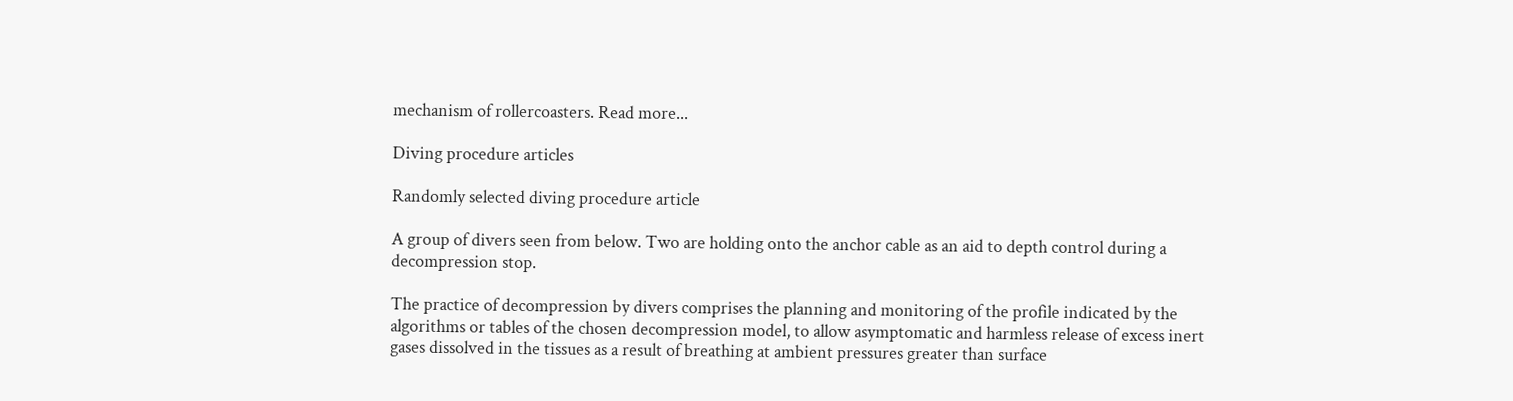mechanism of rollercoasters. Read more...

Diving procedure articles

Randomly selected diving procedure article

A group of divers seen from below. Two are holding onto the anchor cable as an aid to depth control during a decompression stop.

The practice of decompression by divers comprises the planning and monitoring of the profile indicated by the algorithms or tables of the chosen decompression model, to allow asymptomatic and harmless release of excess inert gases dissolved in the tissues as a result of breathing at ambient pressures greater than surface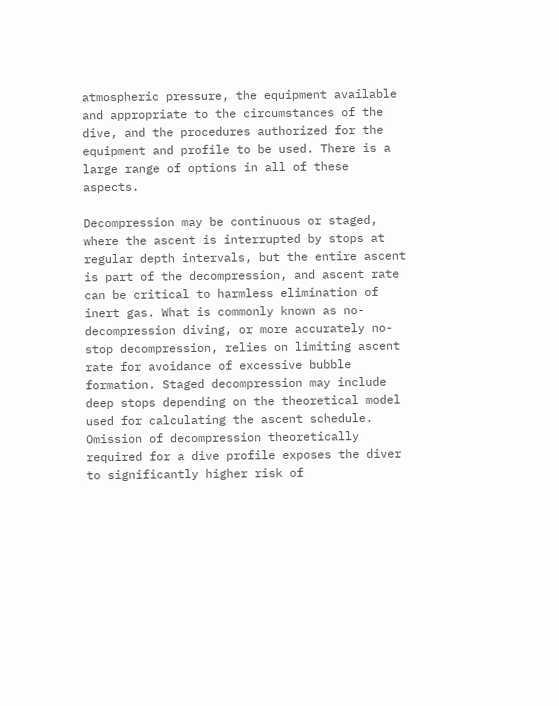atmospheric pressure, the equipment available and appropriate to the circumstances of the dive, and the procedures authorized for the equipment and profile to be used. There is a large range of options in all of these aspects.

Decompression may be continuous or staged, where the ascent is interrupted by stops at regular depth intervals, but the entire ascent is part of the decompression, and ascent rate can be critical to harmless elimination of inert gas. What is commonly known as no-decompression diving, or more accurately no-stop decompression, relies on limiting ascent rate for avoidance of excessive bubble formation. Staged decompression may include deep stops depending on the theoretical model used for calculating the ascent schedule. Omission of decompression theoretically required for a dive profile exposes the diver to significantly higher risk of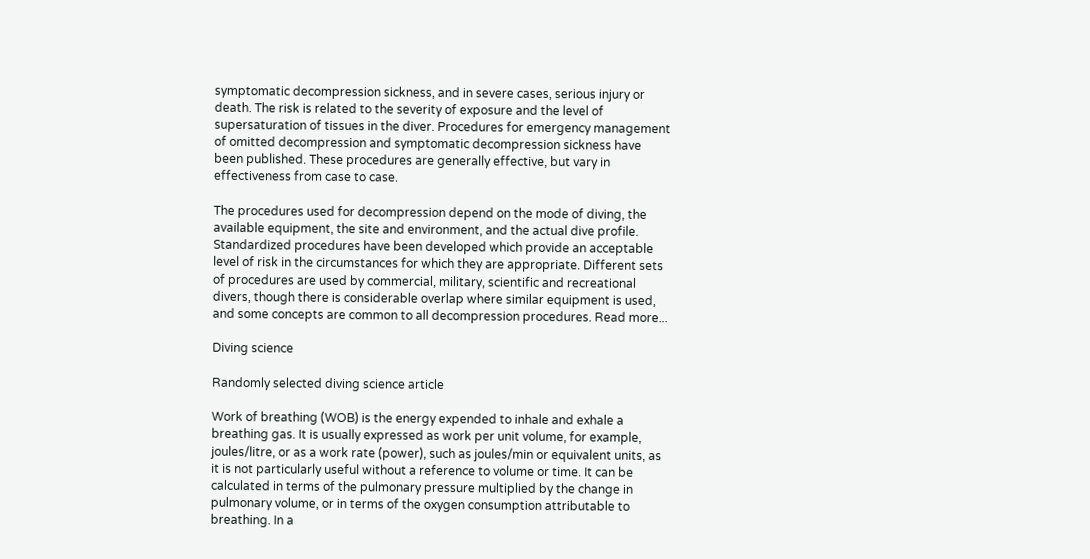symptomatic decompression sickness, and in severe cases, serious injury or death. The risk is related to the severity of exposure and the level of supersaturation of tissues in the diver. Procedures for emergency management of omitted decompression and symptomatic decompression sickness have been published. These procedures are generally effective, but vary in effectiveness from case to case.

The procedures used for decompression depend on the mode of diving, the available equipment, the site and environment, and the actual dive profile. Standardized procedures have been developed which provide an acceptable level of risk in the circumstances for which they are appropriate. Different sets of procedures are used by commercial, military, scientific and recreational divers, though there is considerable overlap where similar equipment is used, and some concepts are common to all decompression procedures. Read more...

Diving science

Randomly selected diving science article

Work of breathing (WOB) is the energy expended to inhale and exhale a breathing gas. It is usually expressed as work per unit volume, for example, joules/litre, or as a work rate (power), such as joules/min or equivalent units, as it is not particularly useful without a reference to volume or time. It can be calculated in terms of the pulmonary pressure multiplied by the change in pulmonary volume, or in terms of the oxygen consumption attributable to breathing. In a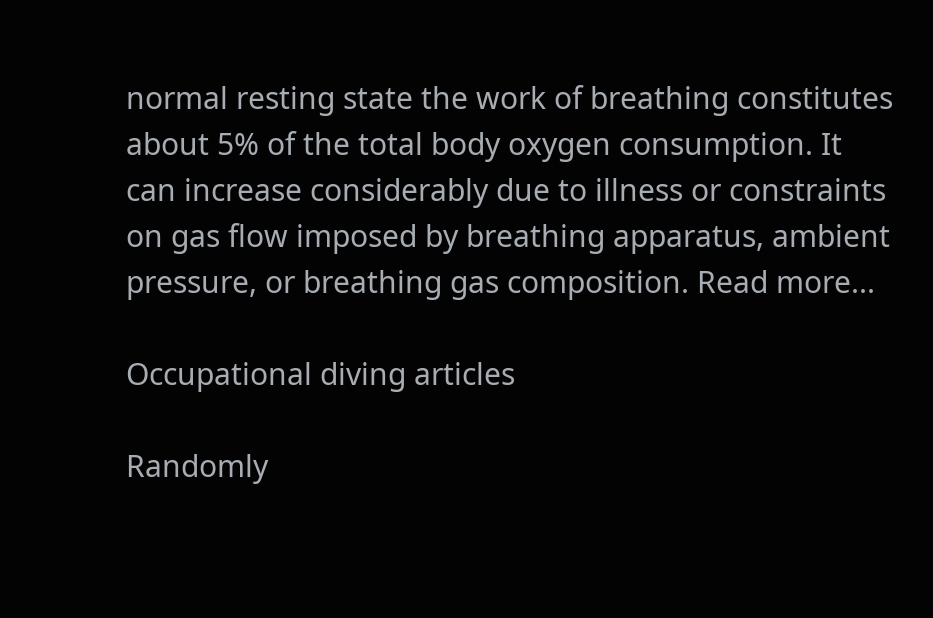normal resting state the work of breathing constitutes about 5% of the total body oxygen consumption. It can increase considerably due to illness or constraints on gas flow imposed by breathing apparatus, ambient pressure, or breathing gas composition. Read more...

Occupational diving articles

Randomly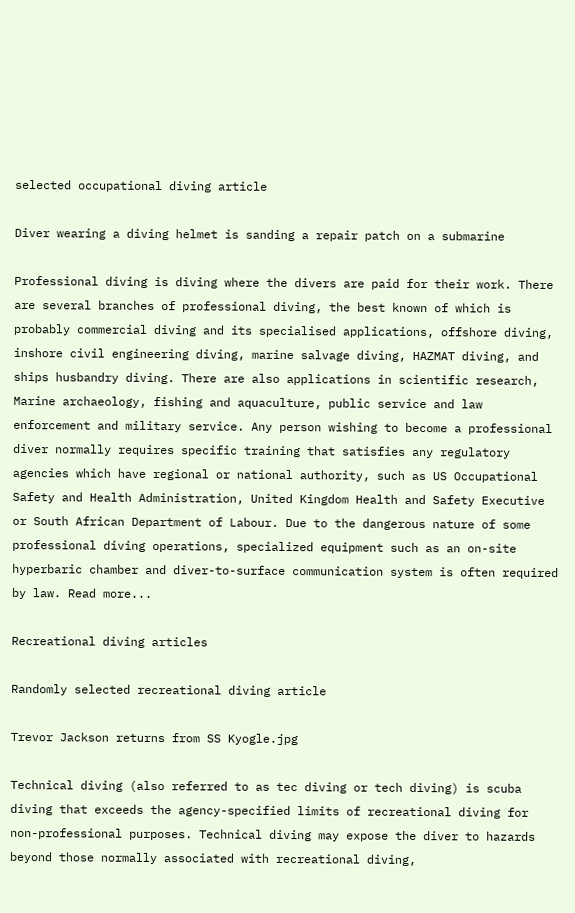selected occupational diving article

Diver wearing a diving helmet is sanding a repair patch on a submarine

Professional diving is diving where the divers are paid for their work. There are several branches of professional diving, the best known of which is probably commercial diving and its specialised applications, offshore diving, inshore civil engineering diving, marine salvage diving, HAZMAT diving, and ships husbandry diving. There are also applications in scientific research, Marine archaeology, fishing and aquaculture, public service and law enforcement and military service. Any person wishing to become a professional diver normally requires specific training that satisfies any regulatory agencies which have regional or national authority, such as US Occupational Safety and Health Administration, United Kingdom Health and Safety Executive or South African Department of Labour. Due to the dangerous nature of some professional diving operations, specialized equipment such as an on-site hyperbaric chamber and diver-to-surface communication system is often required by law. Read more...

Recreational diving articles

Randomly selected recreational diving article

Trevor Jackson returns from SS Kyogle.jpg

Technical diving (also referred to as tec diving or tech diving) is scuba diving that exceeds the agency-specified limits of recreational diving for non-professional purposes. Technical diving may expose the diver to hazards beyond those normally associated with recreational diving,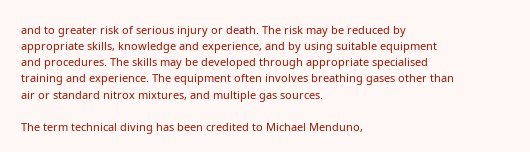and to greater risk of serious injury or death. The risk may be reduced by appropriate skills, knowledge and experience, and by using suitable equipment and procedures. The skills may be developed through appropriate specialised training and experience. The equipment often involves breathing gases other than air or standard nitrox mixtures, and multiple gas sources.

The term technical diving has been credited to Michael Menduno,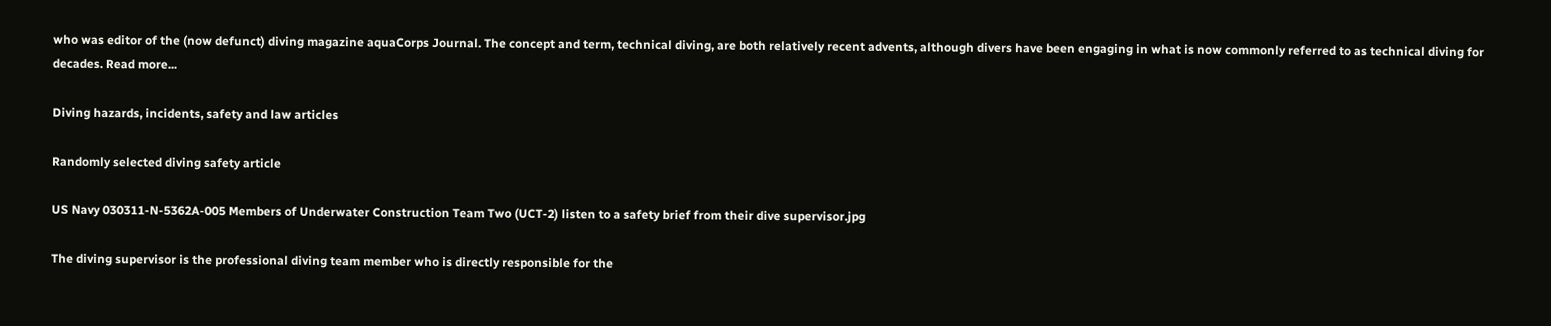who was editor of the (now defunct) diving magazine aquaCorps Journal. The concept and term, technical diving, are both relatively recent advents, although divers have been engaging in what is now commonly referred to as technical diving for decades. Read more...

Diving hazards, incidents, safety and law articles

Randomly selected diving safety article

US Navy 030311-N-5362A-005 Members of Underwater Construction Team Two (UCT-2) listen to a safety brief from their dive supervisor.jpg

The diving supervisor is the professional diving team member who is directly responsible for the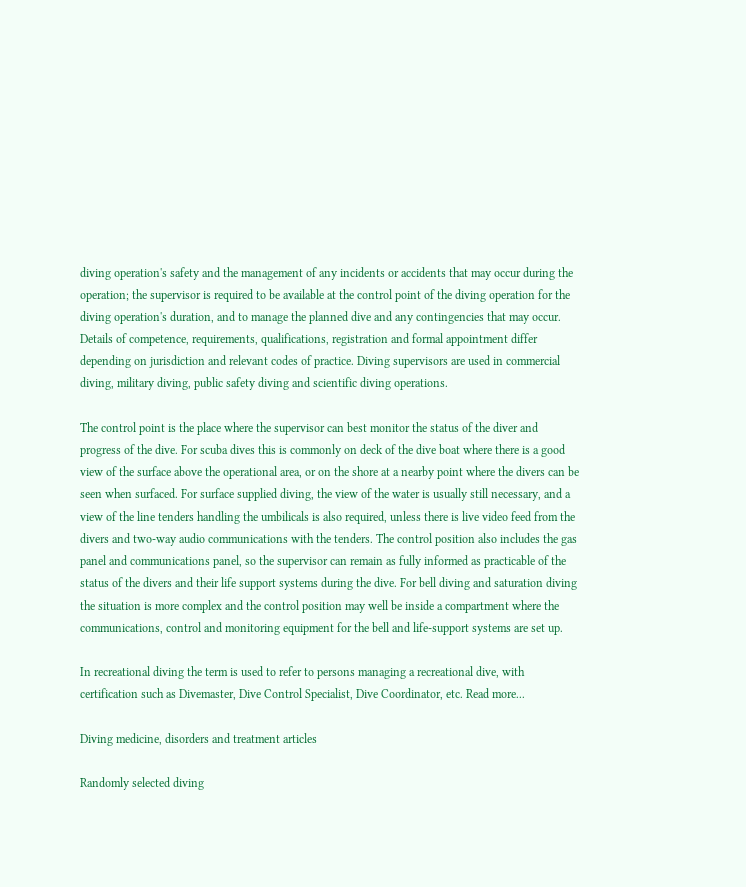diving operation's safety and the management of any incidents or accidents that may occur during the operation; the supervisor is required to be available at the control point of the diving operation for the diving operation's duration, and to manage the planned dive and any contingencies that may occur. Details of competence, requirements, qualifications, registration and formal appointment differ depending on jurisdiction and relevant codes of practice. Diving supervisors are used in commercial diving, military diving, public safety diving and scientific diving operations.

The control point is the place where the supervisor can best monitor the status of the diver and progress of the dive. For scuba dives this is commonly on deck of the dive boat where there is a good view of the surface above the operational area, or on the shore at a nearby point where the divers can be seen when surfaced. For surface supplied diving, the view of the water is usually still necessary, and a view of the line tenders handling the umbilicals is also required, unless there is live video feed from the divers and two-way audio communications with the tenders. The control position also includes the gas panel and communications panel, so the supervisor can remain as fully informed as practicable of the status of the divers and their life support systems during the dive. For bell diving and saturation diving the situation is more complex and the control position may well be inside a compartment where the communications, control and monitoring equipment for the bell and life-support systems are set up.

In recreational diving the term is used to refer to persons managing a recreational dive, with certification such as Divemaster, Dive Control Specialist, Dive Coordinator, etc. Read more...

Diving medicine, disorders and treatment articles

Randomly selected diving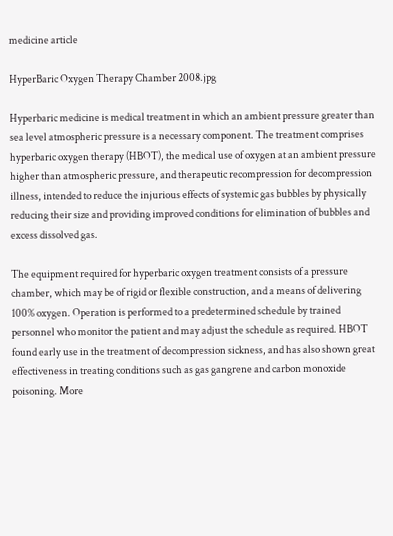medicine article

HyperBaric Oxygen Therapy Chamber 2008.jpg

Hyperbaric medicine is medical treatment in which an ambient pressure greater than sea level atmospheric pressure is a necessary component. The treatment comprises hyperbaric oxygen therapy (HBOT), the medical use of oxygen at an ambient pressure higher than atmospheric pressure, and therapeutic recompression for decompression illness, intended to reduce the injurious effects of systemic gas bubbles by physically reducing their size and providing improved conditions for elimination of bubbles and excess dissolved gas.

The equipment required for hyperbaric oxygen treatment consists of a pressure chamber, which may be of rigid or flexible construction, and a means of delivering 100% oxygen. Operation is performed to a predetermined schedule by trained personnel who monitor the patient and may adjust the schedule as required. HBOT found early use in the treatment of decompression sickness, and has also shown great effectiveness in treating conditions such as gas gangrene and carbon monoxide poisoning. More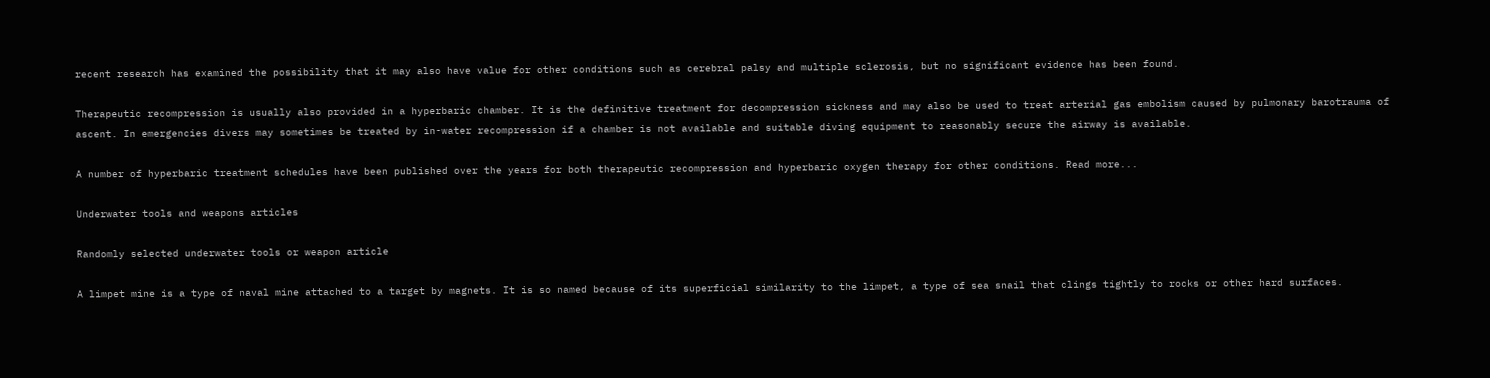recent research has examined the possibility that it may also have value for other conditions such as cerebral palsy and multiple sclerosis, but no significant evidence has been found.

Therapeutic recompression is usually also provided in a hyperbaric chamber. It is the definitive treatment for decompression sickness and may also be used to treat arterial gas embolism caused by pulmonary barotrauma of ascent. In emergencies divers may sometimes be treated by in-water recompression if a chamber is not available and suitable diving equipment to reasonably secure the airway is available.

A number of hyperbaric treatment schedules have been published over the years for both therapeutic recompression and hyperbaric oxygen therapy for other conditions. Read more...

Underwater tools and weapons articles

Randomly selected underwater tools or weapon article

A limpet mine is a type of naval mine attached to a target by magnets. It is so named because of its superficial similarity to the limpet, a type of sea snail that clings tightly to rocks or other hard surfaces.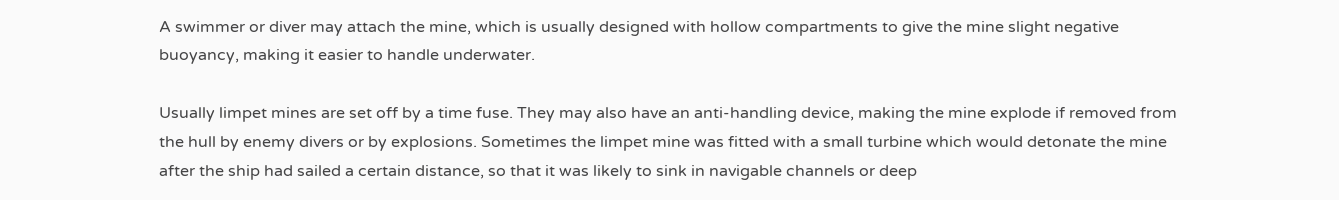A swimmer or diver may attach the mine, which is usually designed with hollow compartments to give the mine slight negative buoyancy, making it easier to handle underwater.

Usually limpet mines are set off by a time fuse. They may also have an anti-handling device, making the mine explode if removed from the hull by enemy divers or by explosions. Sometimes the limpet mine was fitted with a small turbine which would detonate the mine after the ship had sailed a certain distance, so that it was likely to sink in navigable channels or deep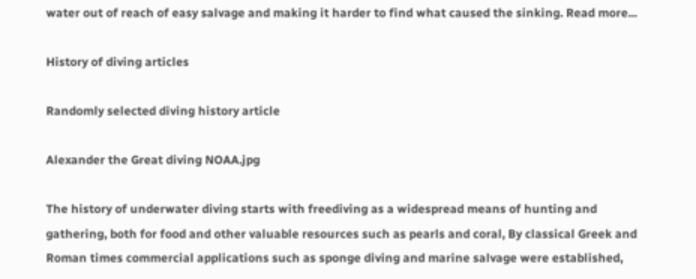water out of reach of easy salvage and making it harder to find what caused the sinking. Read more...

History of diving articles

Randomly selected diving history article

Alexander the Great diving NOAA.jpg

The history of underwater diving starts with freediving as a widespread means of hunting and gathering, both for food and other valuable resources such as pearls and coral, By classical Greek and Roman times commercial applications such as sponge diving and marine salvage were established,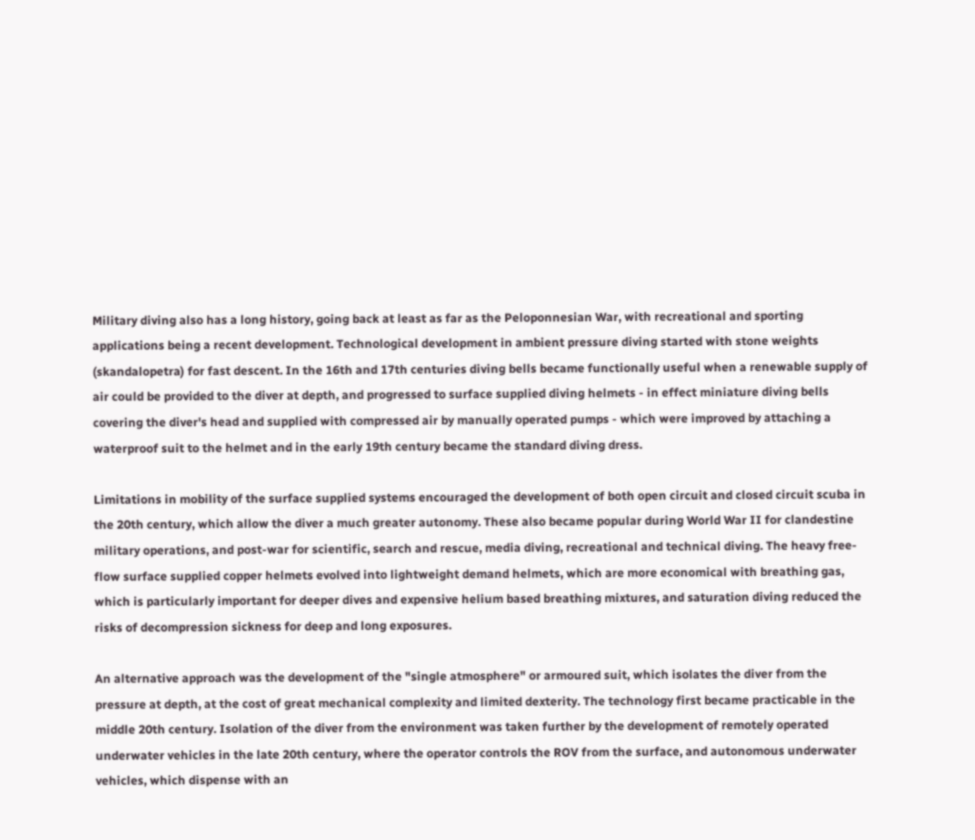Military diving also has a long history, going back at least as far as the Peloponnesian War, with recreational and sporting applications being a recent development. Technological development in ambient pressure diving started with stone weights (skandalopetra) for fast descent. In the 16th and 17th centuries diving bells became functionally useful when a renewable supply of air could be provided to the diver at depth, and progressed to surface supplied diving helmets - in effect miniature diving bells covering the diver's head and supplied with compressed air by manually operated pumps - which were improved by attaching a waterproof suit to the helmet and in the early 19th century became the standard diving dress.

Limitations in mobility of the surface supplied systems encouraged the development of both open circuit and closed circuit scuba in the 20th century, which allow the diver a much greater autonomy. These also became popular during World War II for clandestine military operations, and post-war for scientific, search and rescue, media diving, recreational and technical diving. The heavy free-flow surface supplied copper helmets evolved into lightweight demand helmets, which are more economical with breathing gas, which is particularly important for deeper dives and expensive helium based breathing mixtures, and saturation diving reduced the risks of decompression sickness for deep and long exposures.

An alternative approach was the development of the "single atmosphere" or armoured suit, which isolates the diver from the pressure at depth, at the cost of great mechanical complexity and limited dexterity. The technology first became practicable in the middle 20th century. Isolation of the diver from the environment was taken further by the development of remotely operated underwater vehicles in the late 20th century, where the operator controls the ROV from the surface, and autonomous underwater vehicles, which dispense with an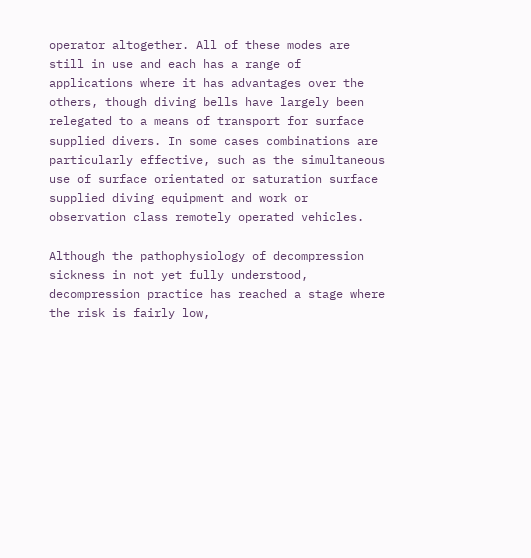operator altogether. All of these modes are still in use and each has a range of applications where it has advantages over the others, though diving bells have largely been relegated to a means of transport for surface supplied divers. In some cases combinations are particularly effective, such as the simultaneous use of surface orientated or saturation surface supplied diving equipment and work or observation class remotely operated vehicles.

Although the pathophysiology of decompression sickness in not yet fully understood, decompression practice has reached a stage where the risk is fairly low,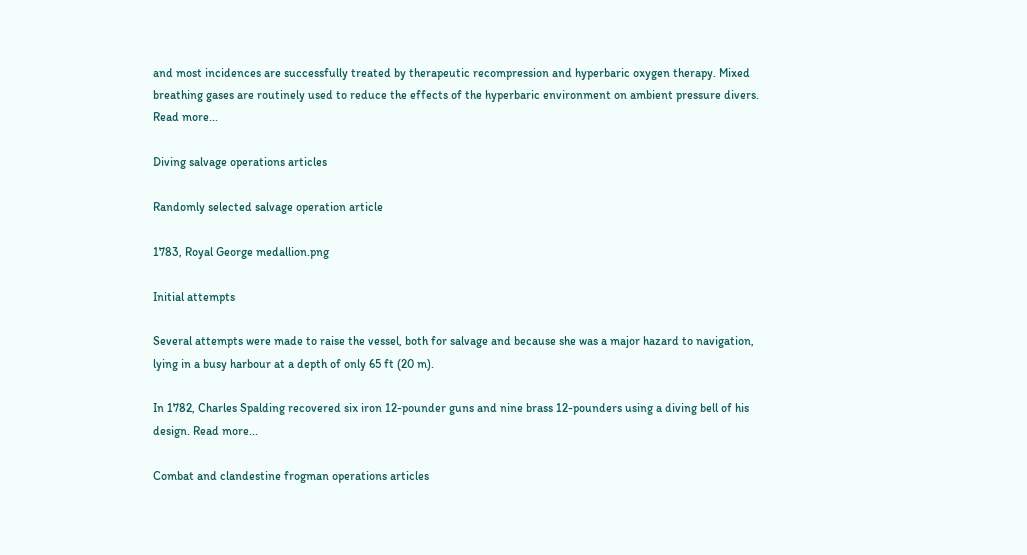and most incidences are successfully treated by therapeutic recompression and hyperbaric oxygen therapy. Mixed breathing gases are routinely used to reduce the effects of the hyperbaric environment on ambient pressure divers. Read more...

Diving salvage operations articles

Randomly selected salvage operation article

1783, Royal George medallion.png

Initial attempts

Several attempts were made to raise the vessel, both for salvage and because she was a major hazard to navigation, lying in a busy harbour at a depth of only 65 ft (20 m).

In 1782, Charles Spalding recovered six iron 12-pounder guns and nine brass 12-pounders using a diving bell of his design. Read more...

Combat and clandestine frogman operations articles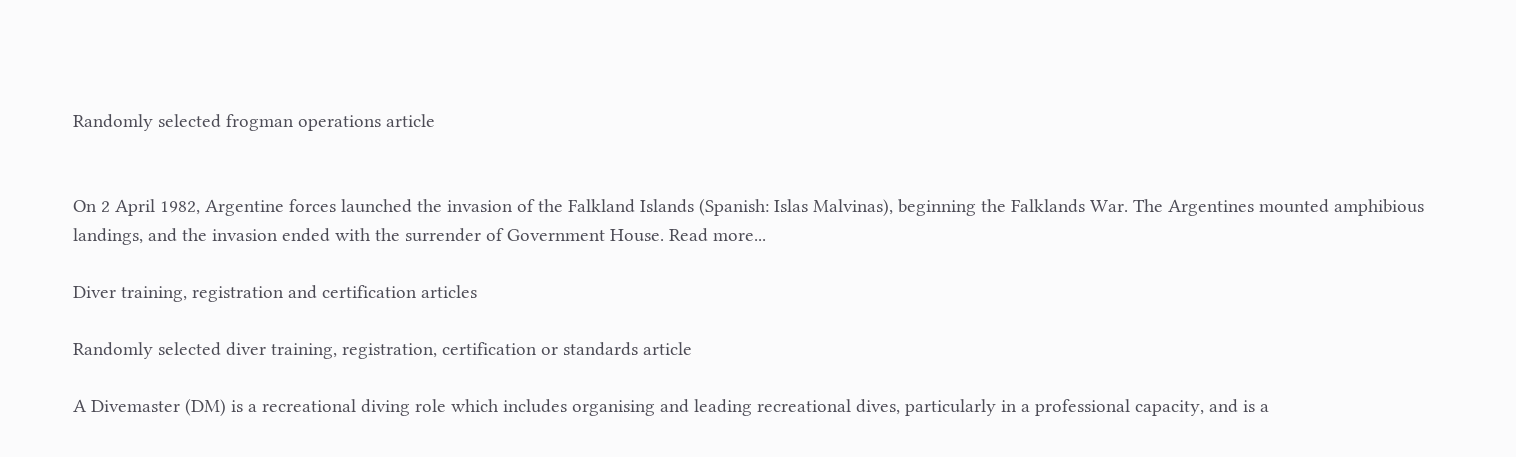Randomly selected frogman operations article


On 2 April 1982, Argentine forces launched the invasion of the Falkland Islands (Spanish: Islas Malvinas), beginning the Falklands War. The Argentines mounted amphibious landings, and the invasion ended with the surrender of Government House. Read more...

Diver training, registration and certification articles

Randomly selected diver training, registration, certification or standards article

A Divemaster (DM) is a recreational diving role which includes organising and leading recreational dives, particularly in a professional capacity, and is a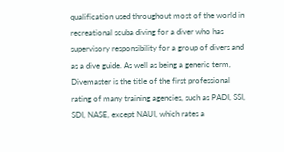qualification used throughout most of the world in recreational scuba diving for a diver who has supervisory responsibility for a group of divers and as a dive guide. As well as being a generic term, Divemaster is the title of the first professional rating of many training agencies, such as PADI, SSI, SDI, NASE, except NAUI, which rates a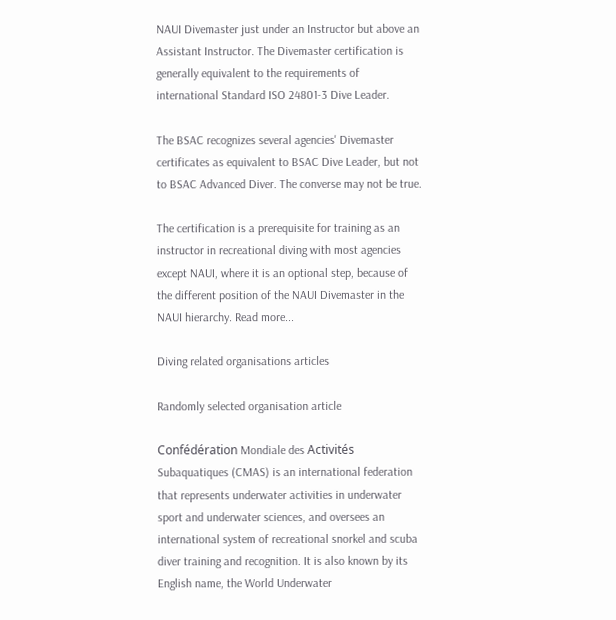NAUI Divemaster just under an Instructor but above an Assistant Instructor. The Divemaster certification is generally equivalent to the requirements of international Standard ISO 24801-3 Dive Leader.

The BSAC recognizes several agencies' Divemaster certificates as equivalent to BSAC Dive Leader, but not to BSAC Advanced Diver. The converse may not be true.

The certification is a prerequisite for training as an instructor in recreational diving with most agencies except NAUI, where it is an optional step, because of the different position of the NAUI Divemaster in the NAUI hierarchy. Read more...

Diving related organisations articles

Randomly selected organisation article

Confédération Mondiale des Activités Subaquatiques (CMAS) is an international federation that represents underwater activities in underwater sport and underwater sciences, and oversees an international system of recreational snorkel and scuba diver training and recognition. It is also known by its English name, the World Underwater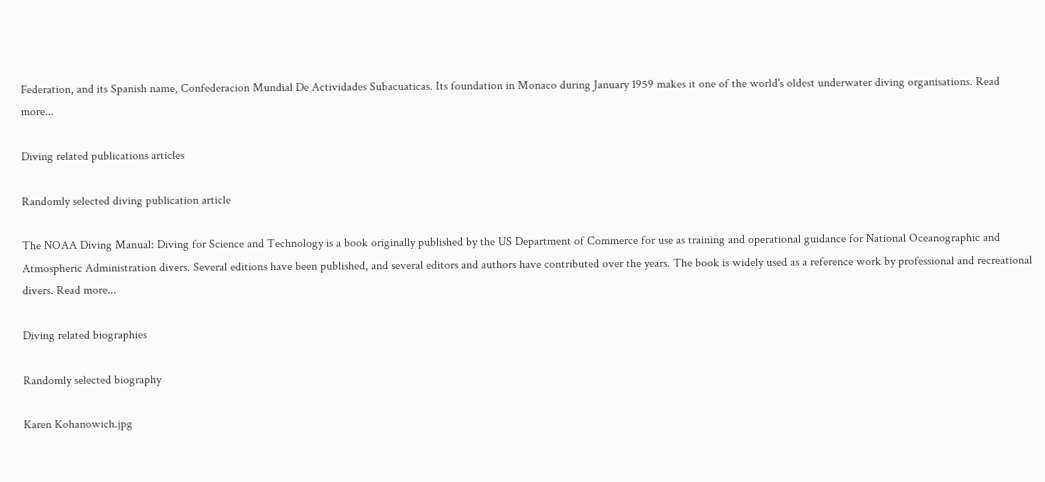Federation, and its Spanish name, Confederacion Mundial De Actividades Subacuaticas. Its foundation in Monaco during January 1959 makes it one of the world's oldest underwater diving organisations. Read more...

Diving related publications articles

Randomly selected diving publication article

The NOAA Diving Manual: Diving for Science and Technology is a book originally published by the US Department of Commerce for use as training and operational guidance for National Oceanographic and Atmospheric Administration divers. Several editions have been published, and several editors and authors have contributed over the years. The book is widely used as a reference work by professional and recreational divers. Read more...

Diving related biographies

Randomly selected biography

Karen Kohanowich.jpg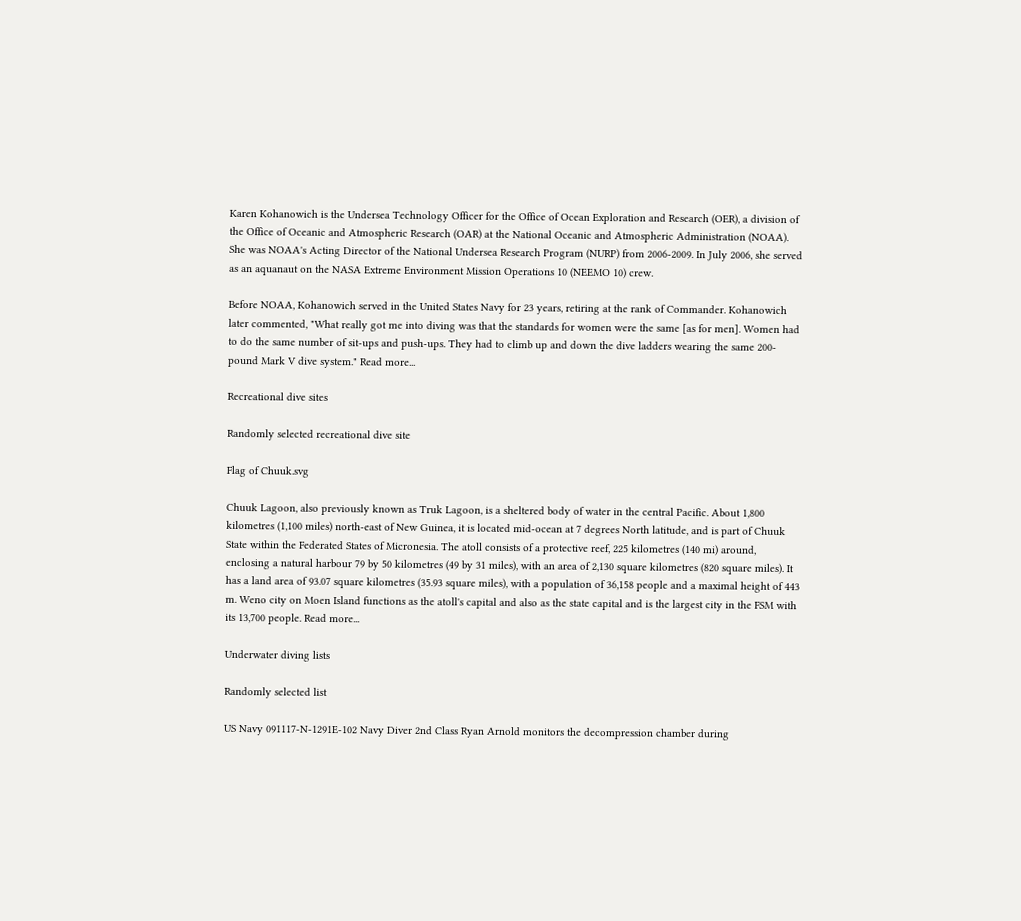Karen Kohanowich is the Undersea Technology Officer for the Office of Ocean Exploration and Research (OER), a division of the Office of Oceanic and Atmospheric Research (OAR) at the National Oceanic and Atmospheric Administration (NOAA). She was NOAA's Acting Director of the National Undersea Research Program (NURP) from 2006-2009. In July 2006, she served as an aquanaut on the NASA Extreme Environment Mission Operations 10 (NEEMO 10) crew.

Before NOAA, Kohanowich served in the United States Navy for 23 years, retiring at the rank of Commander. Kohanowich later commented, "What really got me into diving was that the standards for women were the same [as for men]. Women had to do the same number of sit-ups and push-ups. They had to climb up and down the dive ladders wearing the same 200-pound Mark V dive system." Read more...

Recreational dive sites

Randomly selected recreational dive site

Flag of Chuuk.svg

Chuuk Lagoon, also previously known as Truk Lagoon, is a sheltered body of water in the central Pacific. About 1,800 kilometres (1,100 miles) north-east of New Guinea, it is located mid-ocean at 7 degrees North latitude, and is part of Chuuk State within the Federated States of Micronesia. The atoll consists of a protective reef, 225 kilometres (140 mi) around, enclosing a natural harbour 79 by 50 kilometres (49 by 31 miles), with an area of 2,130 square kilometres (820 square miles). It has a land area of 93.07 square kilometres (35.93 square miles), with a population of 36,158 people and a maximal height of 443 m. Weno city on Moen Island functions as the atoll's capital and also as the state capital and is the largest city in the FSM with its 13,700 people. Read more...

Underwater diving lists

Randomly selected list

US Navy 091117-N-1291E-102 Navy Diver 2nd Class Ryan Arnold monitors the decompression chamber during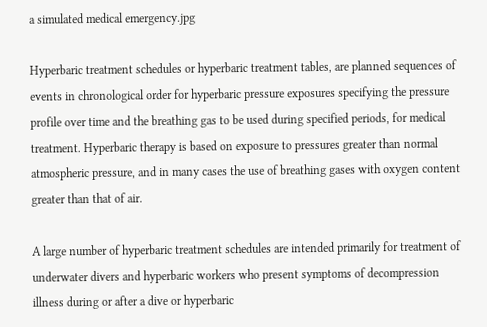a simulated medical emergency.jpg

Hyperbaric treatment schedules or hyperbaric treatment tables, are planned sequences of events in chronological order for hyperbaric pressure exposures specifying the pressure profile over time and the breathing gas to be used during specified periods, for medical treatment. Hyperbaric therapy is based on exposure to pressures greater than normal atmospheric pressure, and in many cases the use of breathing gases with oxygen content greater than that of air.

A large number of hyperbaric treatment schedules are intended primarily for treatment of underwater divers and hyperbaric workers who present symptoms of decompression illness during or after a dive or hyperbaric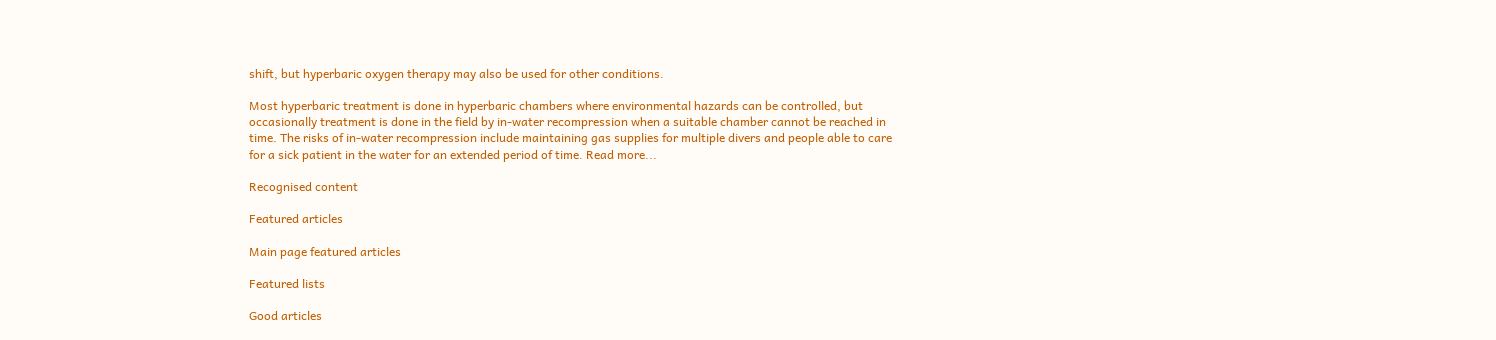shift, but hyperbaric oxygen therapy may also be used for other conditions.

Most hyperbaric treatment is done in hyperbaric chambers where environmental hazards can be controlled, but occasionally treatment is done in the field by in-water recompression when a suitable chamber cannot be reached in time. The risks of in-water recompression include maintaining gas supplies for multiple divers and people able to care for a sick patient in the water for an extended period of time. Read more...

Recognised content

Featured articles

Main page featured articles

Featured lists

Good articles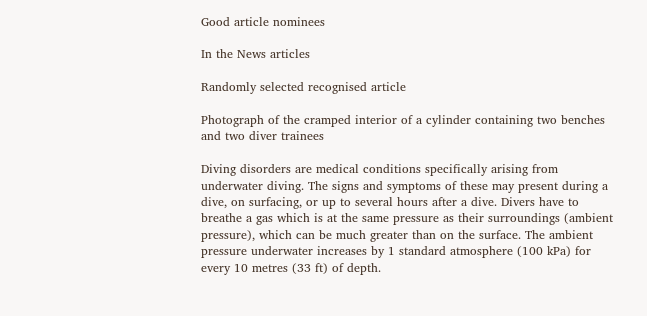Good article nominees

In the News articles

Randomly selected recognised article

Photograph of the cramped interior of a cylinder containing two benches and two diver trainees

Diving disorders are medical conditions specifically arising from underwater diving. The signs and symptoms of these may present during a dive, on surfacing, or up to several hours after a dive. Divers have to breathe a gas which is at the same pressure as their surroundings (ambient pressure), which can be much greater than on the surface. The ambient pressure underwater increases by 1 standard atmosphere (100 kPa) for every 10 metres (33 ft) of depth.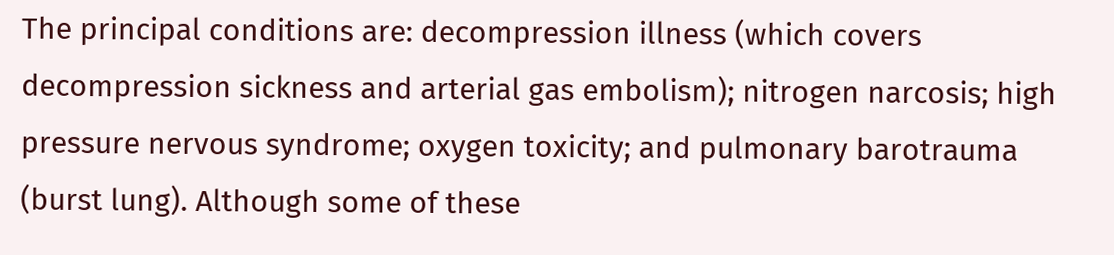The principal conditions are: decompression illness (which covers decompression sickness and arterial gas embolism); nitrogen narcosis; high pressure nervous syndrome; oxygen toxicity; and pulmonary barotrauma (burst lung). Although some of these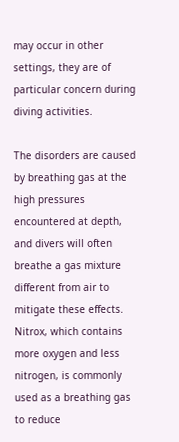may occur in other settings, they are of particular concern during diving activities.

The disorders are caused by breathing gas at the high pressures encountered at depth, and divers will often breathe a gas mixture different from air to mitigate these effects. Nitrox, which contains more oxygen and less nitrogen, is commonly used as a breathing gas to reduce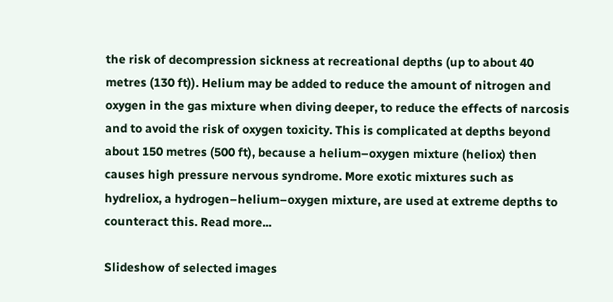the risk of decompression sickness at recreational depths (up to about 40 metres (130 ft)). Helium may be added to reduce the amount of nitrogen and oxygen in the gas mixture when diving deeper, to reduce the effects of narcosis and to avoid the risk of oxygen toxicity. This is complicated at depths beyond about 150 metres (500 ft), because a helium–oxygen mixture (heliox) then causes high pressure nervous syndrome. More exotic mixtures such as hydreliox, a hydrogen–helium–oxygen mixture, are used at extreme depths to counteract this. Read more...

Slideshow of selected images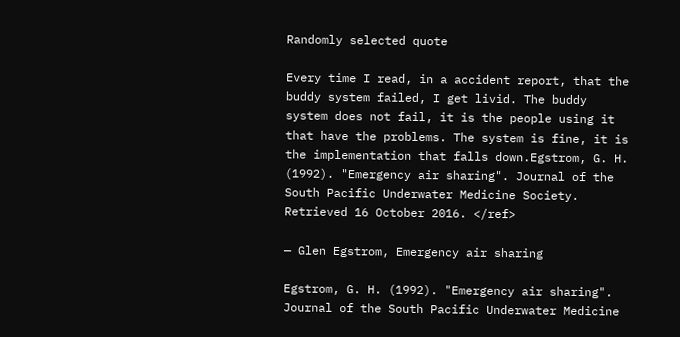Randomly selected quote

Every time I read, in a accident report, that the buddy system failed, I get livid. The buddy system does not fail, it is the people using it that have the problems. The system is fine, it is the implementation that falls down.Egstrom, G. H. (1992). "Emergency air sharing". Journal of the South Pacific Underwater Medicine Society. Retrieved 16 October 2016. </ref>

— Glen Egstrom, Emergency air sharing

Egstrom, G. H. (1992). "Emergency air sharing". Journal of the South Pacific Underwater Medicine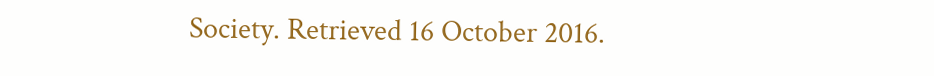Society. Retrieved 16 October 2016.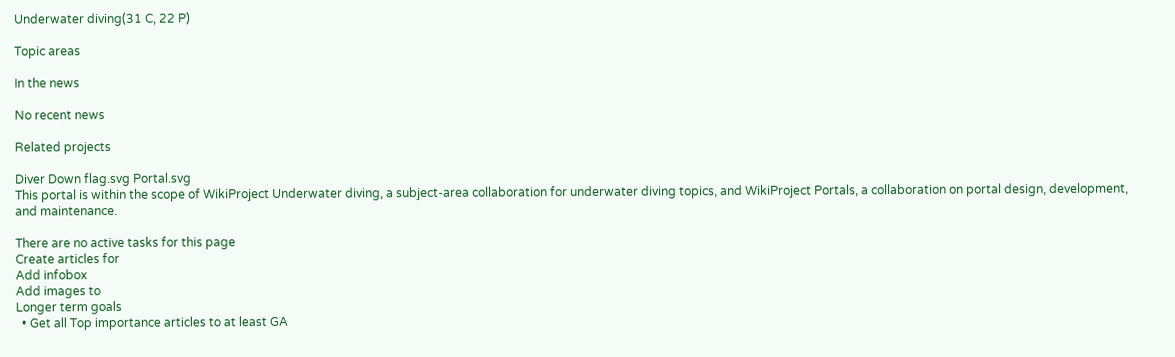Underwater diving(31 C, 22 P)

Topic areas

In the news

No recent news

Related projects

Diver Down flag.svg Portal.svg
This portal is within the scope of WikiProject Underwater diving, a subject-area collaboration for underwater diving topics, and WikiProject Portals, a collaboration on portal design, development, and maintenance.

There are no active tasks for this page
Create articles for
Add infobox
Add images to
Longer term goals
  • Get all Top importance articles to at least GA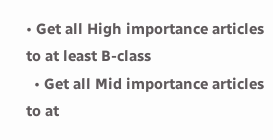• Get all High importance articles to at least B-class
  • Get all Mid importance articles to at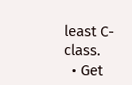least C-class.
  • Get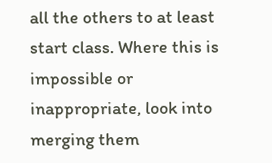all the others to at least start class. Where this is impossible or inappropriate, look into merging them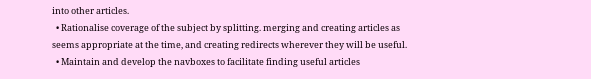into other articles.
  • Rationalise coverage of the subject by splitting. merging and creating articles as seems appropriate at the time, and creating redirects wherever they will be useful.
  • Maintain and develop the navboxes to facilitate finding useful articles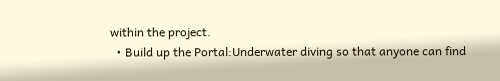within the project.
  • Build up the Portal:Underwater diving so that anyone can find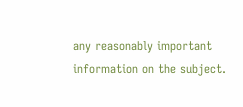any reasonably important information on the subject.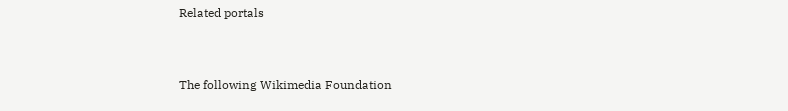Related portals


The following Wikimedia Foundation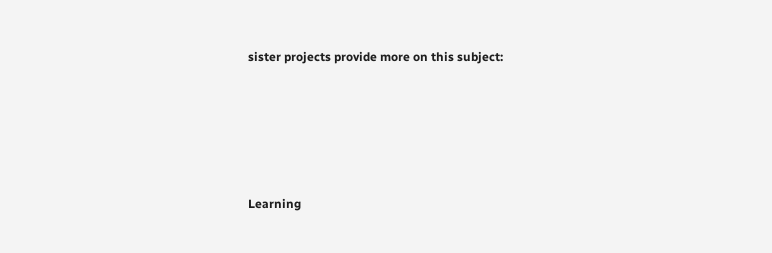sister projects provide more on this subject:






Learning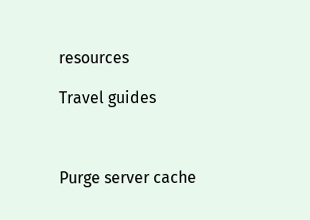resources

Travel guides



Purge server cache